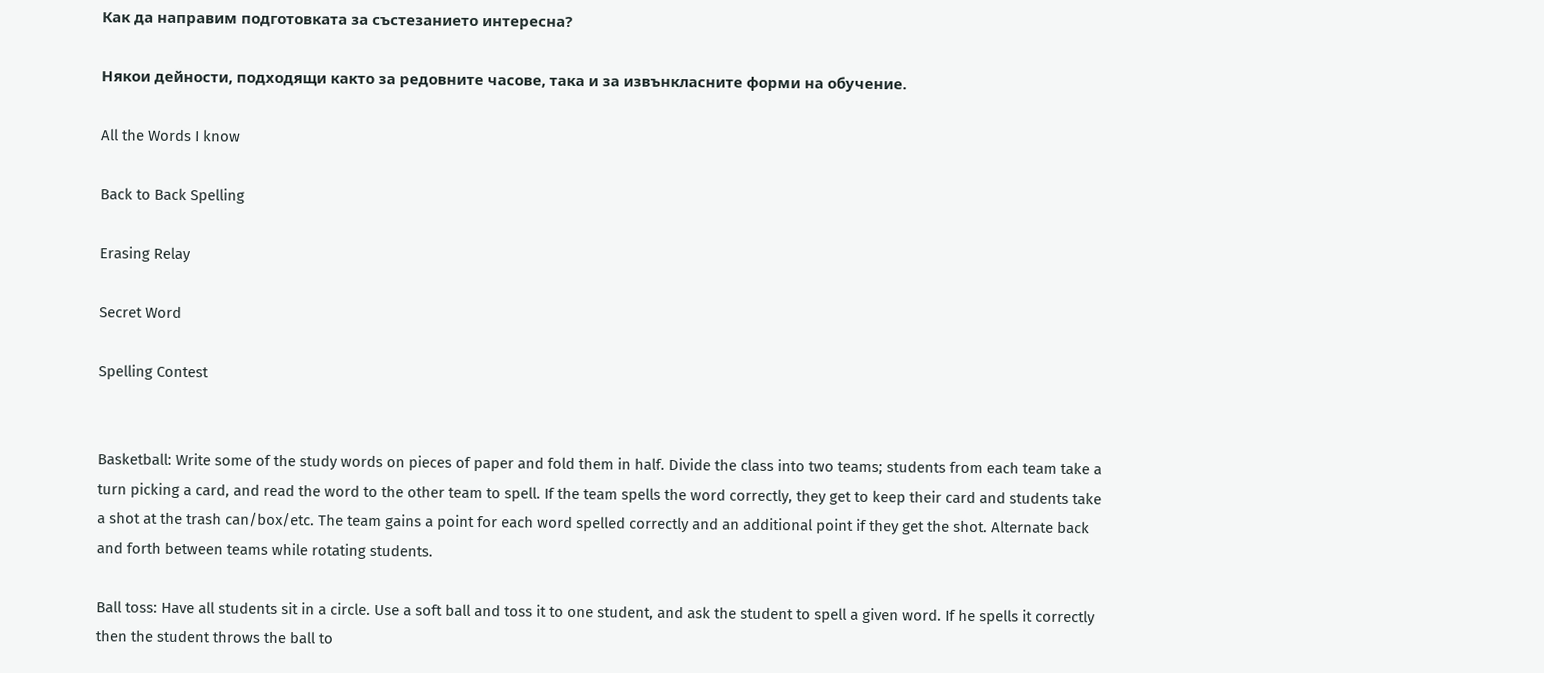Как да направим подготовката за състезанието интересна?

Някои дейности, подходящи както за редовните часове, така и за извънкласните форми на обучение.

All the Words I know

Back to Back Spelling

Erasing Relay

Secret Word

Spelling Contest


Basketball: Write some of the study words on pieces of paper and fold them in half. Divide the class into two teams; students from each team take a turn picking a card, and read the word to the other team to spell. If the team spells the word correctly, they get to keep their card and students take a shot at the trash can/box/etc. The team gains a point for each word spelled correctly and an additional point if they get the shot. Alternate back and forth between teams while rotating students.

Ball toss: Have all students sit in a circle. Use a soft ball and toss it to one student, and ask the student to spell a given word. If he spells it correctly then the student throws the ball to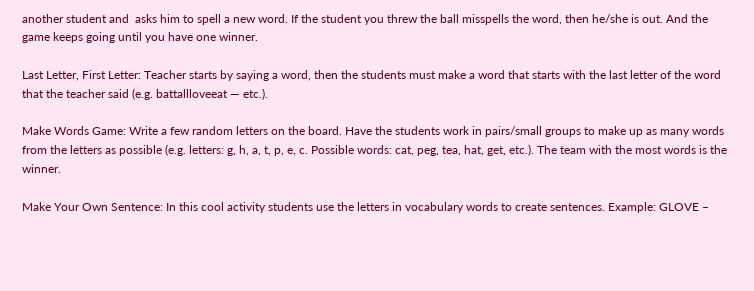another student and  asks him to spell a new word. If the student you threw the ball misspells the word, then he/she is out. And the game keeps going until you have one winner.

Last Letter, First Letter: Teacher starts by saying a word, then the students must make a word that starts with the last letter of the word that the teacher said (e.g. battallloveeat — etc.).

Make Words Game: Write a few random letters on the board. Have the students work in pairs/small groups to make up as many words from the letters as possible (e.g. letters: g, h, a, t, p, e, c. Possible words: cat, peg, tea, hat, get, etc.). The team with the most words is the winner.

Make Your Own Sentence: In this cool activity students use the letters in vocabulary words to create sentences. Example: GLOVE –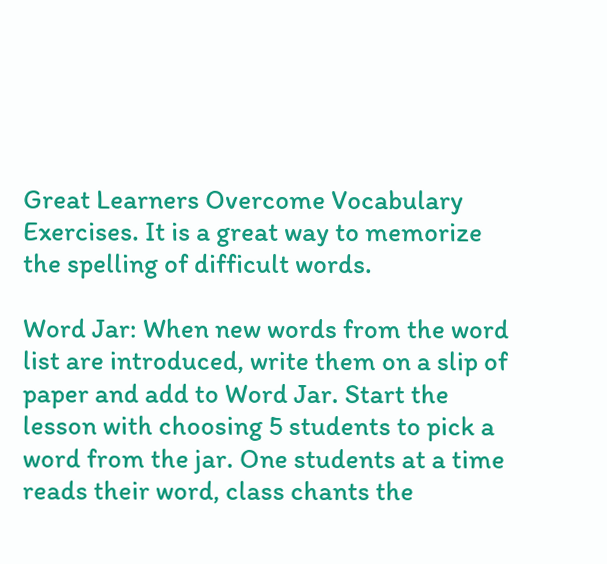Great Learners Overcome Vocabulary Exercises. It is a great way to memorize the spelling of difficult words.

Word Jar: When new words from the word list are introduced, write them on a slip of paper and add to Word Jar. Start the lesson with choosing 5 students to pick a word from the jar. One students at a time reads their word, class chants the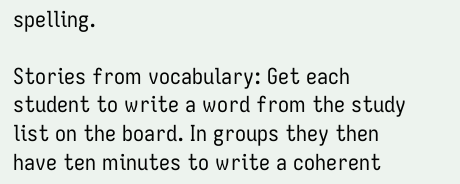spelling.

Stories from vocabulary: Get each student to write a word from the study list on the board. In groups they then have ten minutes to write a coherent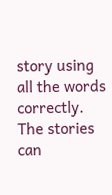story using all the words correctly. The stories can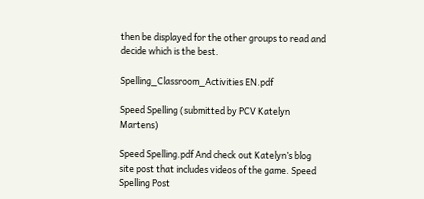then be displayed for the other groups to read and decide which is the best.

Spelling_Classroom_Activities EN.pdf

Speed Spelling (submitted by PCV Katelyn Martens)

Speed Spelling.pdf And check out Katelyn’s blog site post that includes videos of the game. Speed Spelling Post